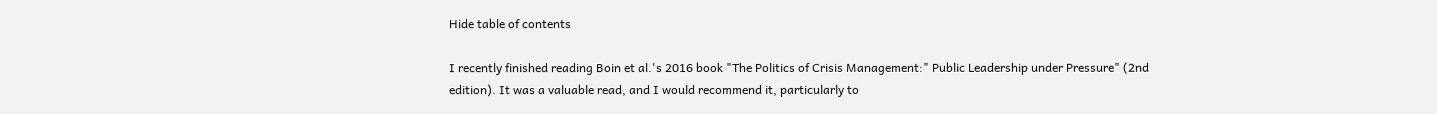Hide table of contents

I recently finished reading Boin et al.'s 2016 book "The Politics of Crisis Management:" Public Leadership under Pressure" (2nd edition). It was a valuable read, and I would recommend it, particularly to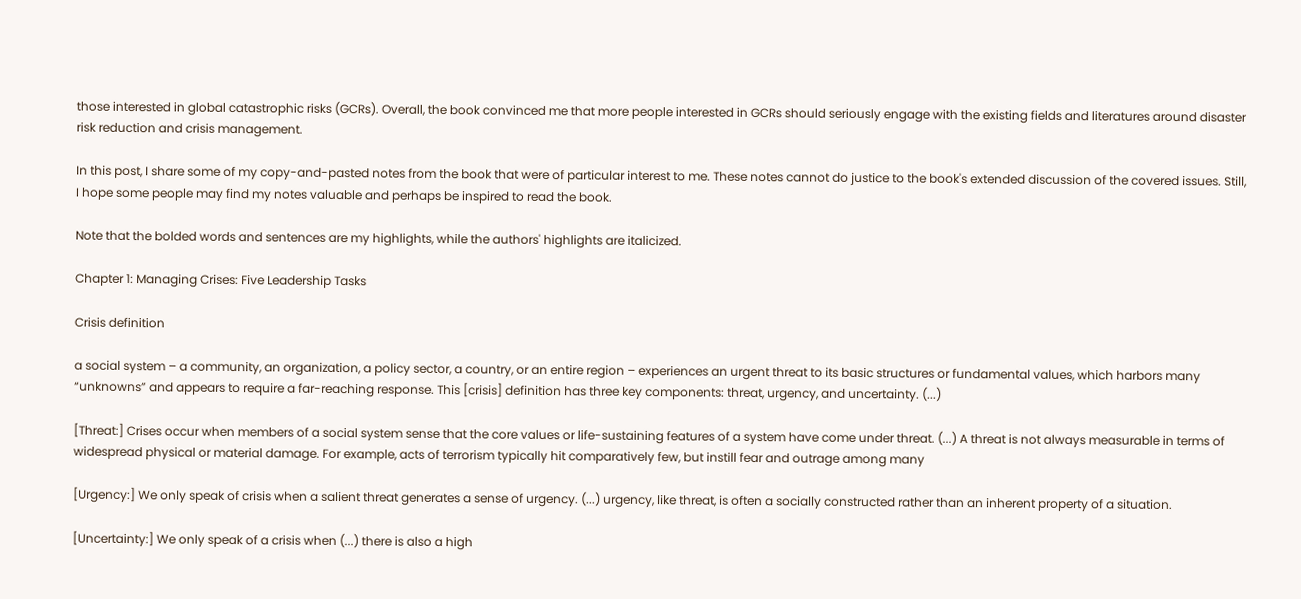those interested in global catastrophic risks (GCRs). Overall, the book convinced me that more people interested in GCRs should seriously engage with the existing fields and literatures around disaster risk reduction and crisis management.

In this post, I share some of my copy-and-pasted notes from the book that were of particular interest to me. These notes cannot do justice to the book's extended discussion of the covered issues. Still, I hope some people may find my notes valuable and perhaps be inspired to read the book.

Note that the bolded words and sentences are my highlights, while the authors' highlights are italicized.

Chapter 1: Managing Crises: Five Leadership Tasks

Crisis definition

a social system – a community, an organization, a policy sector, a country, or an entire region – experiences an urgent threat to its basic structures or fundamental values, which harbors many “unknowns” and appears to require a far-reaching response. This [crisis] definition has three key components: threat, urgency, and uncertainty. (...)

[Threat:] Crises occur when members of a social system sense that the core values or life-sustaining features of a system have come under threat. (...) A threat is not always measurable in terms of widespread physical or material damage. For example, acts of terrorism typically hit comparatively few, but instill fear and outrage among many

[Urgency:] We only speak of crisis when a salient threat generates a sense of urgency. (...) urgency, like threat, is often a socially constructed rather than an inherent property of a situation.

[Uncertainty:] We only speak of a crisis when (...) there is also a high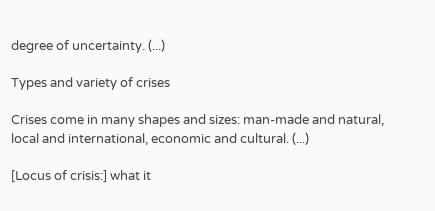degree of uncertainty. (...)

Types and variety of crises

Crises come in many shapes and sizes: man-made and natural, local and international, economic and cultural. (...)

[Locus of crisis:] what it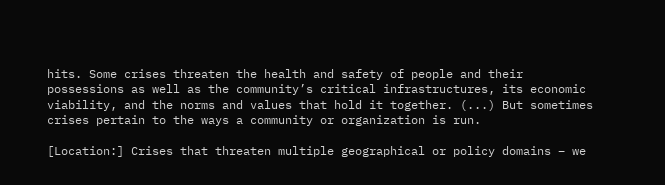hits. Some crises threaten the health and safety of people and their possessions as well as the community’s critical infrastructures, its economic viability, and the norms and values that hold it together. (...) But sometimes crises pertain to the ways a community or organization is run.

[Location:] Crises that threaten multiple geographical or policy domains – we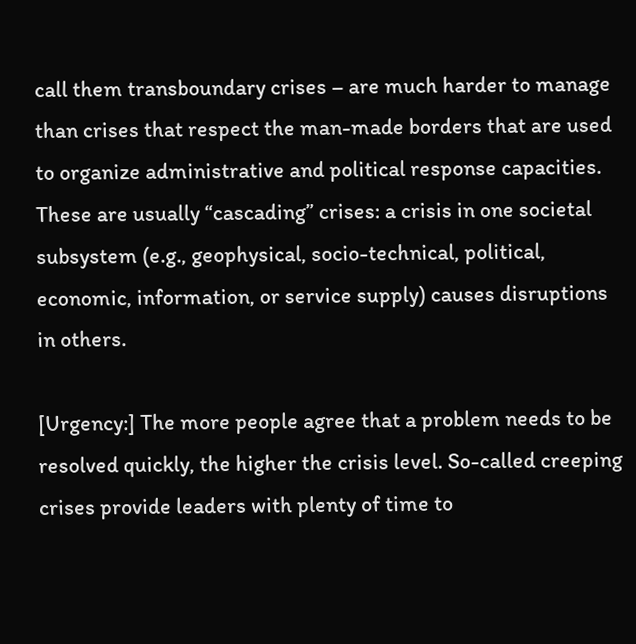call them transboundary crises – are much harder to manage than crises that respect the man-made borders that are used to organize administrative and political response capacities. These are usually “cascading” crises: a crisis in one societal subsystem (e.g., geophysical, socio-technical, political, economic, information, or service supply) causes disruptions in others.

[Urgency:] The more people agree that a problem needs to be resolved quickly, the higher the crisis level. So-called creeping crises provide leaders with plenty of time to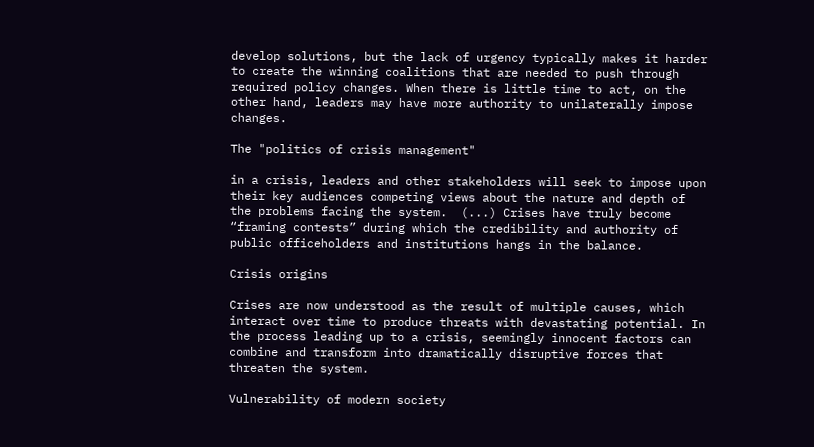develop solutions, but the lack of urgency typically makes it harder to create the winning coalitions that are needed to push through required policy changes. When there is little time to act, on the other hand, leaders may have more authority to unilaterally impose changes.

The "politics of crisis management"

in a crisis, leaders and other stakeholders will seek to impose upon their key audiences competing views about the nature and depth of the problems facing the system.  (...) Crises have truly become “framing contests” during which the credibility and authority of public officeholders and institutions hangs in the balance.

Crisis origins

Crises are now understood as the result of multiple causes, which interact over time to produce threats with devastating potential. In the process leading up to a crisis, seemingly innocent factors can combine and transform into dramatically disruptive forces that threaten the system.

Vulnerability of modern society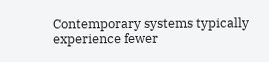Contemporary systems typically experience fewer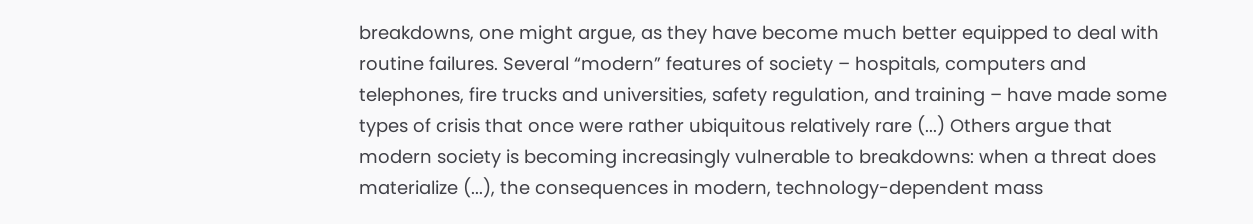breakdowns, one might argue, as they have become much better equipped to deal with routine failures. Several “modern” features of society – hospitals, computers and telephones, fire trucks and universities, safety regulation, and training – have made some types of crisis that once were rather ubiquitous relatively rare (...) Others argue that modern society is becoming increasingly vulnerable to breakdowns: when a threat does materialize (...), the consequences in modern, technology-dependent mass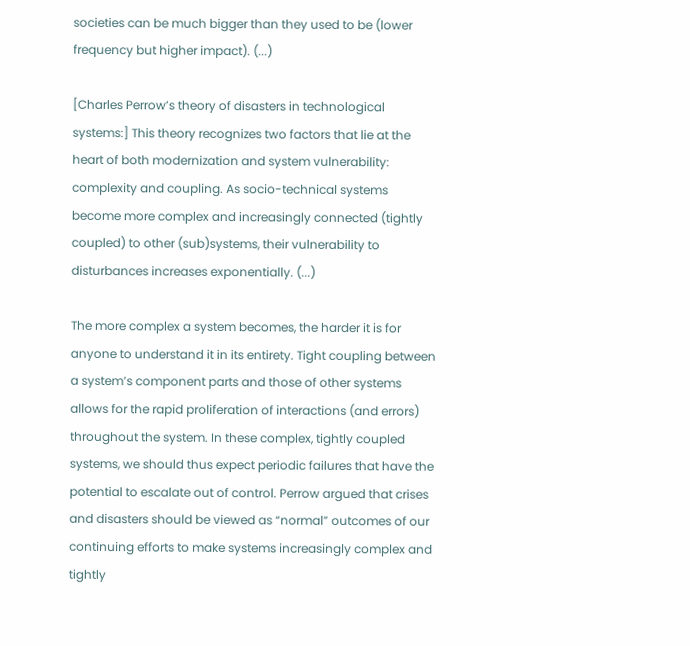societies can be much bigger than they used to be (lower frequency but higher impact). (...)

[Charles Perrow’s theory of disasters in technological systems:] This theory recognizes two factors that lie at the heart of both modernization and system vulnerability: complexity and coupling. As socio-technical systems become more complex and increasingly connected (tightly coupled) to other (sub)systems, their vulnerability to disturbances increases exponentially. (...)

The more complex a system becomes, the harder it is for anyone to understand it in its entirety. Tight coupling between a system’s component parts and those of other systems allows for the rapid proliferation of interactions (and errors) throughout the system. In these complex, tightly coupled systems, we should thus expect periodic failures that have the potential to escalate out of control. Perrow argued that crises and disasters should be viewed as “normal” outcomes of our continuing efforts to make systems increasingly complex and tightly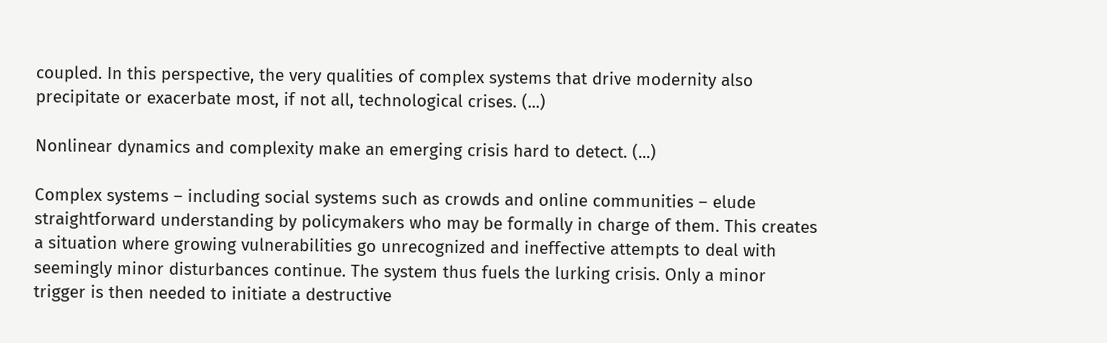coupled. In this perspective, the very qualities of complex systems that drive modernity also precipitate or exacerbate most, if not all, technological crises. (...)

Nonlinear dynamics and complexity make an emerging crisis hard to detect. (...)

Complex systems – including social systems such as crowds and online communities – elude straightforward understanding by policymakers who may be formally in charge of them. This creates a situation where growing vulnerabilities go unrecognized and ineffective attempts to deal with seemingly minor disturbances continue. The system thus fuels the lurking crisis. Only a minor trigger is then needed to initiate a destructive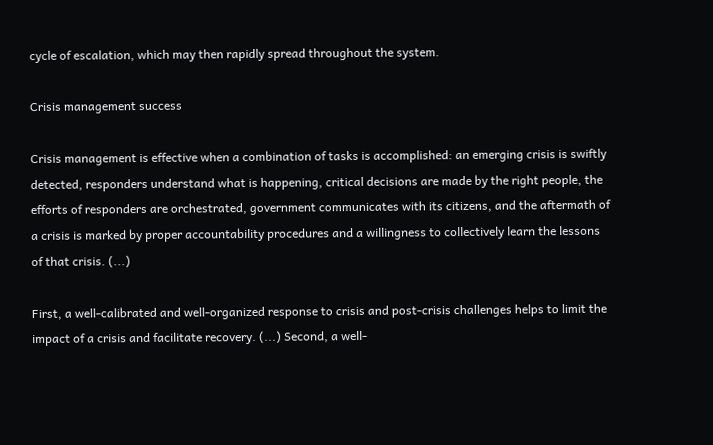cycle of escalation, which may then rapidly spread throughout the system.

Crisis management success

Crisis management is effective when a combination of tasks is accomplished: an emerging crisis is swiftly detected, responders understand what is happening, critical decisions are made by the right people, the efforts of responders are orchestrated, government communicates with its citizens, and the aftermath of a crisis is marked by proper accountability procedures and a willingness to collectively learn the lessons of that crisis. (...)

First, a well-calibrated and well-organized response to crisis and post-crisis challenges helps to limit the impact of a crisis and facilitate recovery. (...) Second, a well-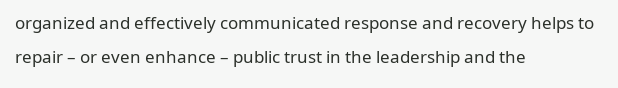organized and effectively communicated response and recovery helps to repair – or even enhance – public trust in the leadership and the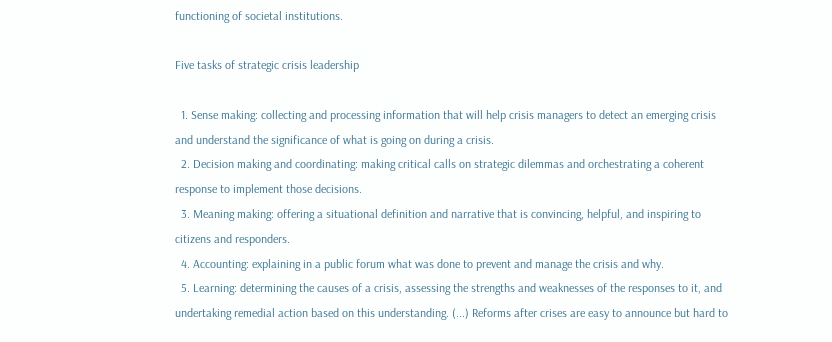functioning of societal institutions.

Five tasks of strategic crisis leadership

  1. Sense making: collecting and processing information that will help crisis managers to detect an emerging crisis and understand the significance of what is going on during a crisis.
  2. Decision making and coordinating: making critical calls on strategic dilemmas and orchestrating a coherent response to implement those decisions.
  3. Meaning making: offering a situational definition and narrative that is convincing, helpful, and inspiring to citizens and responders.
  4. Accounting: explaining in a public forum what was done to prevent and manage the crisis and why.
  5. Learning: determining the causes of a crisis, assessing the strengths and weaknesses of the responses to it, and undertaking remedial action based on this understanding. (...) Reforms after crises are easy to announce but hard to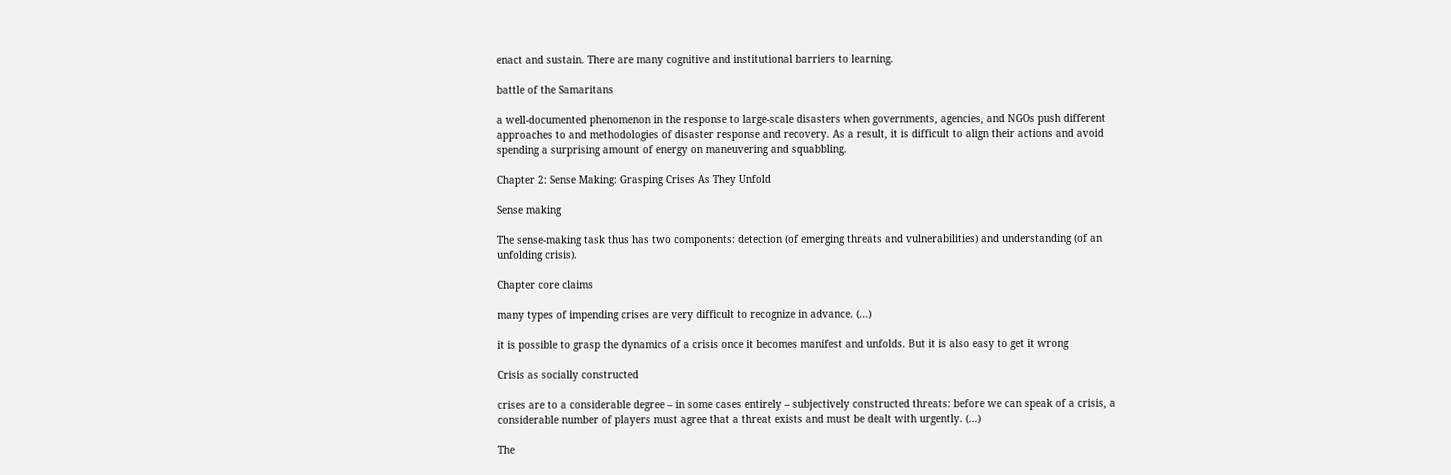enact and sustain. There are many cognitive and institutional barriers to learning.

battle of the Samaritans

a well-documented phenomenon in the response to large-scale disasters when governments, agencies, and NGOs push different approaches to and methodologies of disaster response and recovery. As a result, it is difficult to align their actions and avoid spending a surprising amount of energy on maneuvering and squabbling.

Chapter 2: Sense Making: Grasping Crises As They Unfold

Sense making

The sense-making task thus has two components: detection (of emerging threats and vulnerabilities) and understanding (of an unfolding crisis).

Chapter core claims

many types of impending crises are very difficult to recognize in advance. (...)

it is possible to grasp the dynamics of a crisis once it becomes manifest and unfolds. But it is also easy to get it wrong

Crisis as socially constructed

crises are to a considerable degree – in some cases entirely – subjectively constructed threats: before we can speak of a crisis, a considerable number of players must agree that a threat exists and must be dealt with urgently. (...)

The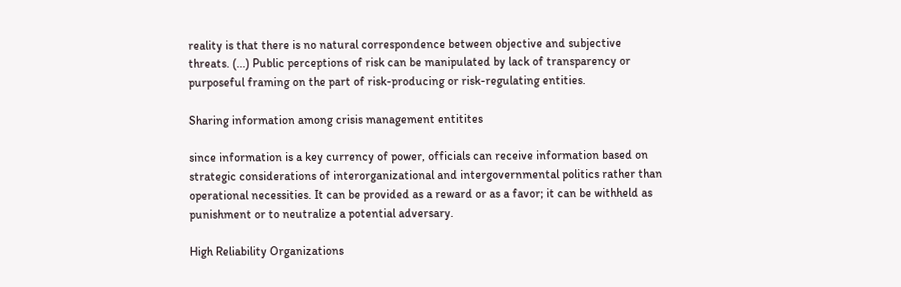reality is that there is no natural correspondence between objective and subjective threats. (...) Public perceptions of risk can be manipulated by lack of transparency or purposeful framing on the part of risk-producing or risk-regulating entities.

Sharing information among crisis management entitites

since information is a key currency of power, officials can receive information based on strategic considerations of interorganizational and intergovernmental politics rather than operational necessities. It can be provided as a reward or as a favor; it can be withheld as punishment or to neutralize a potential adversary.

High Reliability Organizations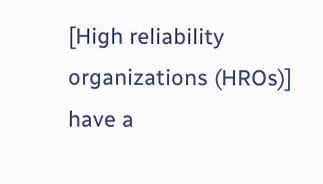[High reliability organizations (HROs)] have a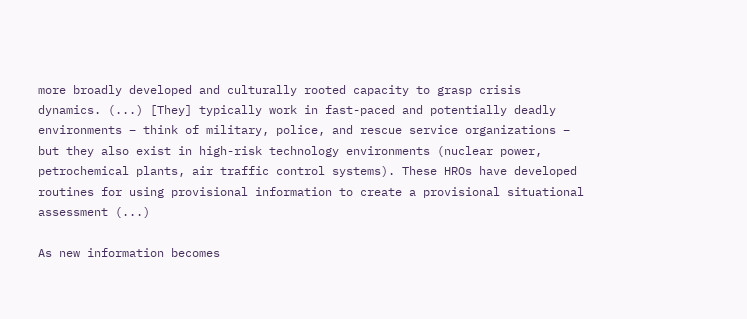more broadly developed and culturally rooted capacity to grasp crisis dynamics. (...) [They] typically work in fast-paced and potentially deadly environments – think of military, police, and rescue service organizations – but they also exist in high-risk technology environments (nuclear power, petrochemical plants, air traffic control systems). These HROs have developed routines for using provisional information to create a provisional situational assessment (...)

As new information becomes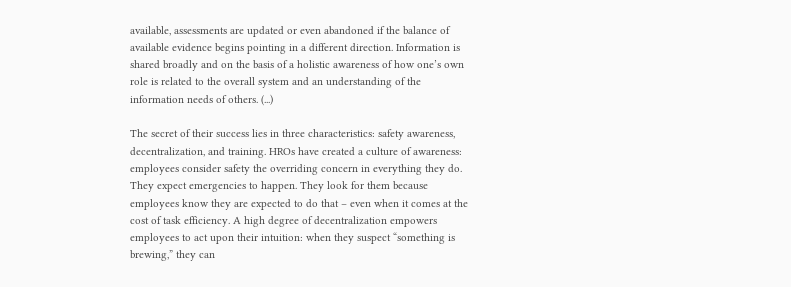available, assessments are updated or even abandoned if the balance of available evidence begins pointing in a different direction. Information is shared broadly and on the basis of a holistic awareness of how one’s own role is related to the overall system and an understanding of the information needs of others. (...)

The secret of their success lies in three characteristics: safety awareness, decentralization, and training. HROs have created a culture of awareness: employees consider safety the overriding concern in everything they do. They expect emergencies to happen. They look for them because employees know they are expected to do that – even when it comes at the cost of task efficiency. A high degree of decentralization empowers employees to act upon their intuition: when they suspect “something is brewing,” they can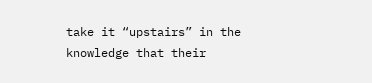take it “upstairs” in the knowledge that their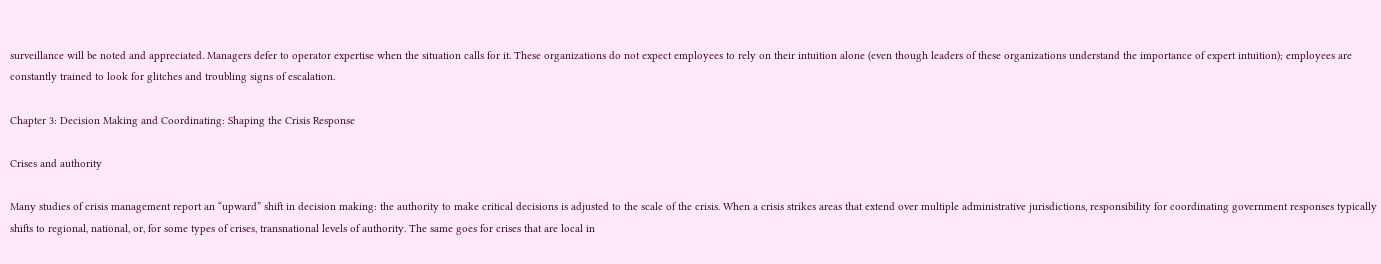surveillance will be noted and appreciated. Managers defer to operator expertise when the situation calls for it. These organizations do not expect employees to rely on their intuition alone (even though leaders of these organizations understand the importance of expert intuition); employees are constantly trained to look for glitches and troubling signs of escalation.

Chapter 3: Decision Making and Coordinating: Shaping the Crisis Response

Crises and authority

Many studies of crisis management report an “upward” shift in decision making: the authority to make critical decisions is adjusted to the scale of the crisis. When a crisis strikes areas that extend over multiple administrative jurisdictions, responsibility for coordinating government responses typically shifts to regional, national, or, for some types of crises, transnational levels of authority. The same goes for crises that are local in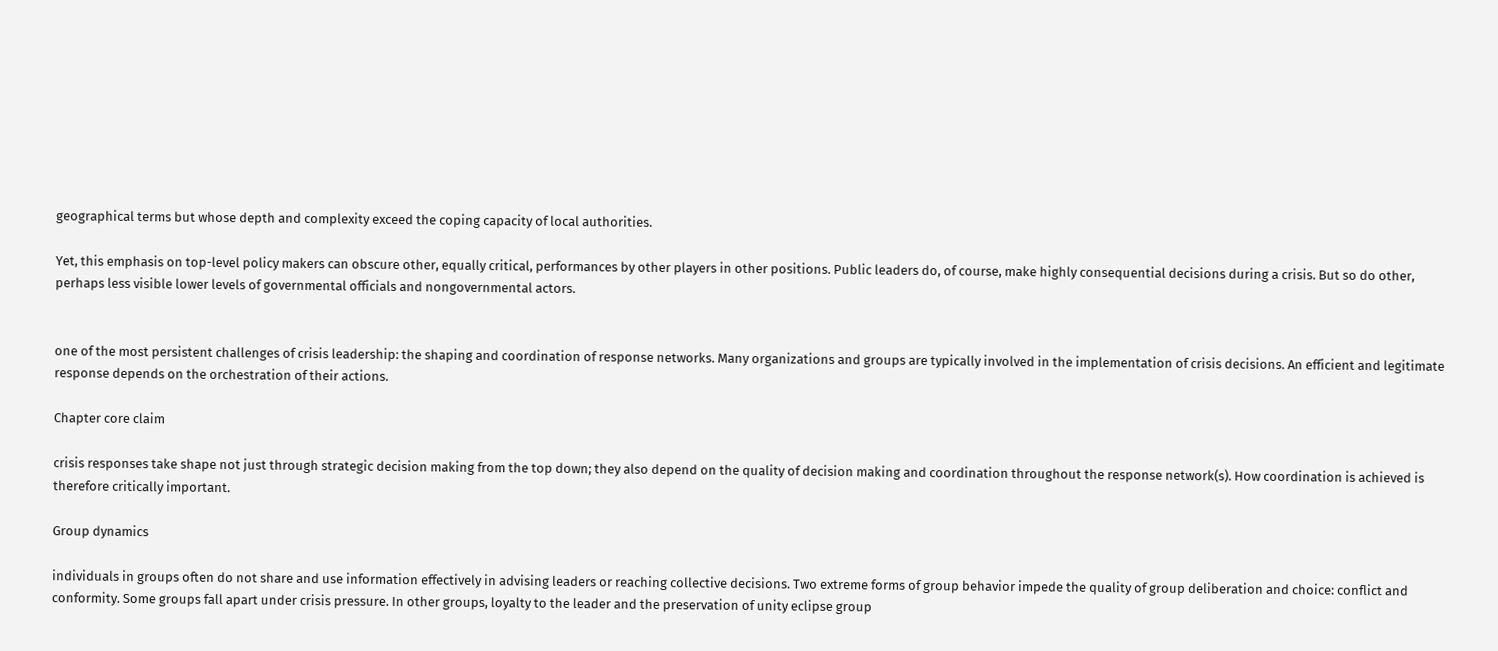geographical terms but whose depth and complexity exceed the coping capacity of local authorities.

Yet, this emphasis on top-level policy makers can obscure other, equally critical, performances by other players in other positions. Public leaders do, of course, make highly consequential decisions during a crisis. But so do other, perhaps less visible lower levels of governmental officials and nongovernmental actors.


one of the most persistent challenges of crisis leadership: the shaping and coordination of response networks. Many organizations and groups are typically involved in the implementation of crisis decisions. An efficient and legitimate response depends on the orchestration of their actions.

Chapter core claim

crisis responses take shape not just through strategic decision making from the top down; they also depend on the quality of decision making and coordination throughout the response network(s). How coordination is achieved is therefore critically important.

Group dynamics

individuals in groups often do not share and use information effectively in advising leaders or reaching collective decisions. Two extreme forms of group behavior impede the quality of group deliberation and choice: conflict and conformity. Some groups fall apart under crisis pressure. In other groups, loyalty to the leader and the preservation of unity eclipse group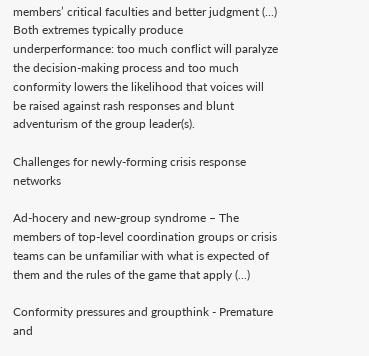members’ critical faculties and better judgment (...) Both extremes typically produce underperformance: too much conflict will paralyze the decision-making process and too much conformity lowers the likelihood that voices will be raised against rash responses and blunt adventurism of the group leader(s).

Challenges for newly-forming crisis response networks

Ad-hocery and new-group syndrome – The members of top-level coordination groups or crisis teams can be unfamiliar with what is expected of them and the rules of the game that apply (...)

Conformity pressures and groupthink - Premature and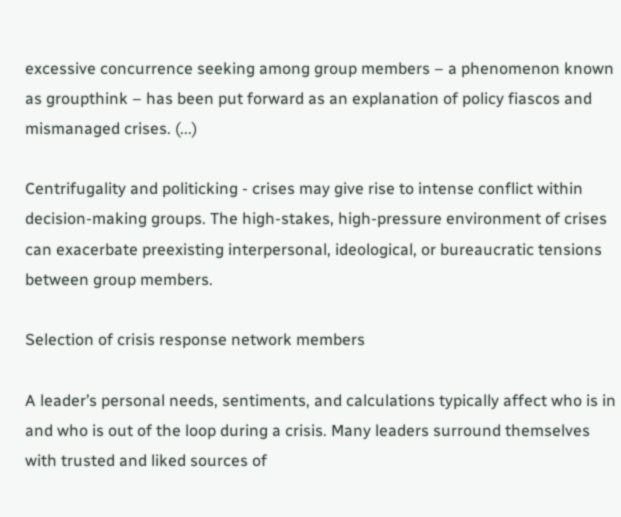excessive concurrence seeking among group members – a phenomenon known as groupthink – has been put forward as an explanation of policy fiascos and mismanaged crises. (...)

Centrifugality and politicking - crises may give rise to intense conflict within decision-making groups. The high-stakes, high-pressure environment of crises can exacerbate preexisting interpersonal, ideological, or bureaucratic tensions between group members.

Selection of crisis response network members

A leader’s personal needs, sentiments, and calculations typically affect who is in and who is out of the loop during a crisis. Many leaders surround themselves with trusted and liked sources of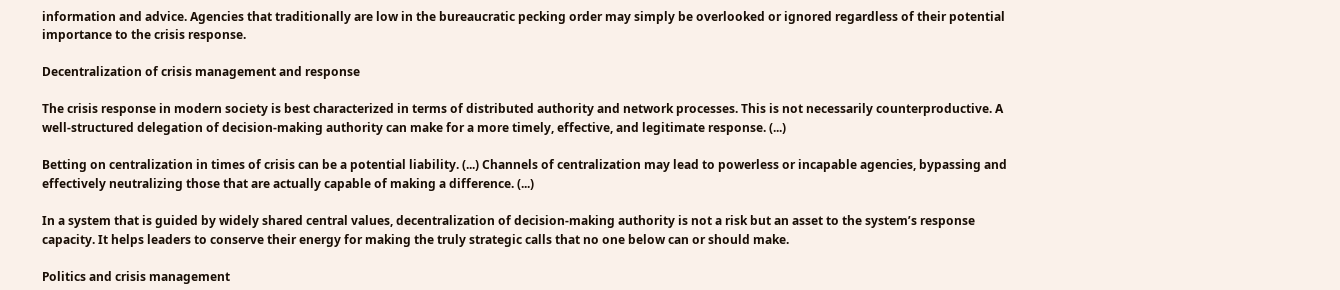information and advice. Agencies that traditionally are low in the bureaucratic pecking order may simply be overlooked or ignored regardless of their potential importance to the crisis response.

Decentralization of crisis management and response

The crisis response in modern society is best characterized in terms of distributed authority and network processes. This is not necessarily counterproductive. A well-structured delegation of decision-making authority can make for a more timely, effective, and legitimate response. (...)

Betting on centralization in times of crisis can be a potential liability. (...) Channels of centralization may lead to powerless or incapable agencies, bypassing and effectively neutralizing those that are actually capable of making a difference. (...)

In a system that is guided by widely shared central values, decentralization of decision-making authority is not a risk but an asset to the system’s response capacity. It helps leaders to conserve their energy for making the truly strategic calls that no one below can or should make.

Politics and crisis management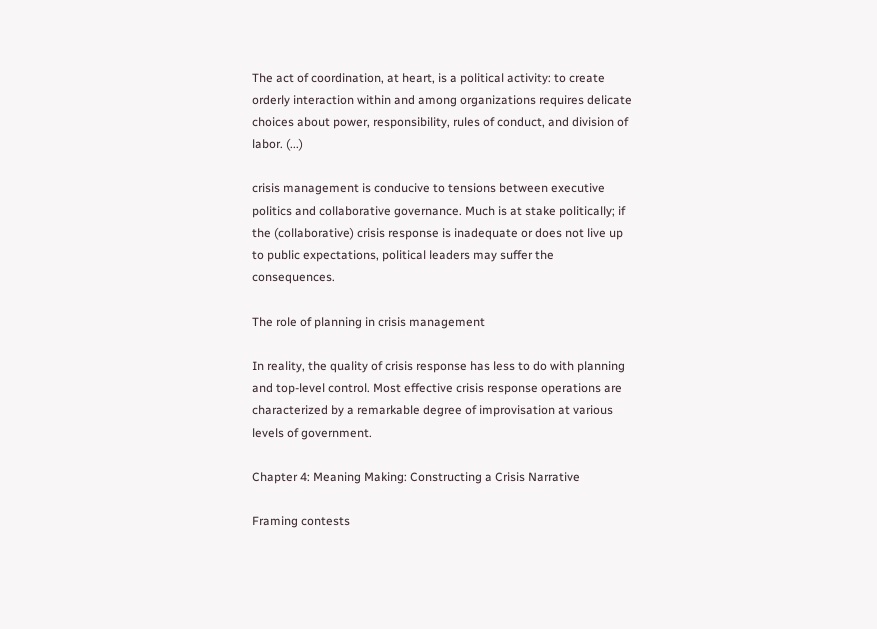The act of coordination, at heart, is a political activity: to create orderly interaction within and among organizations requires delicate choices about power, responsibility, rules of conduct, and division of labor. (...)

crisis management is conducive to tensions between executive politics and collaborative governance. Much is at stake politically; if the (collaborative) crisis response is inadequate or does not live up to public expectations, political leaders may suffer the consequences.

The role of planning in crisis management

In reality, the quality of crisis response has less to do with planning and top-level control. Most effective crisis response operations are characterized by a remarkable degree of improvisation at various levels of government.

Chapter 4: Meaning Making: Constructing a Crisis Narrative

Framing contests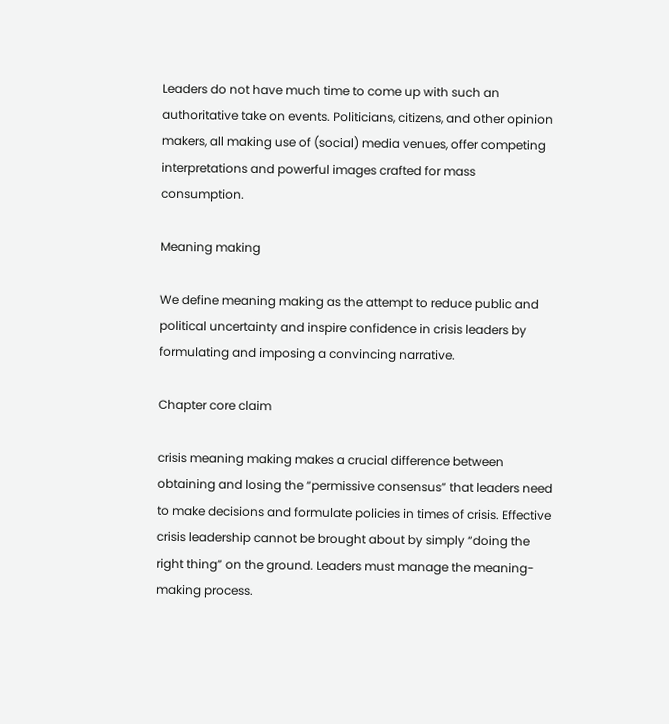Leaders do not have much time to come up with such an authoritative take on events. Politicians, citizens, and other opinion makers, all making use of (social) media venues, offer competing interpretations and powerful images crafted for mass consumption.

Meaning making

We define meaning making as the attempt to reduce public and political uncertainty and inspire confidence in crisis leaders by formulating and imposing a convincing narrative.

Chapter core claim

crisis meaning making makes a crucial difference between obtaining and losing the “permissive consensus” that leaders need to make decisions and formulate policies in times of crisis. Effective crisis leadership cannot be brought about by simply “doing the right thing” on the ground. Leaders must manage the meaning-making process.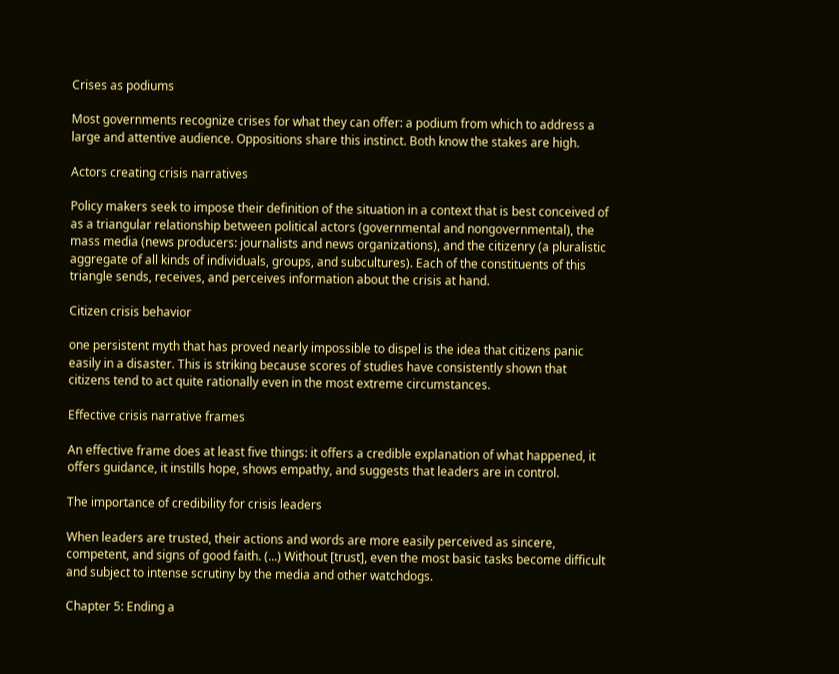Crises as podiums

Most governments recognize crises for what they can offer: a podium from which to address a large and attentive audience. Oppositions share this instinct. Both know the stakes are high.

Actors creating crisis narratives

Policy makers seek to impose their definition of the situation in a context that is best conceived of as a triangular relationship between political actors (governmental and nongovernmental), the mass media (news producers: journalists and news organizations), and the citizenry (a pluralistic aggregate of all kinds of individuals, groups, and subcultures). Each of the constituents of this triangle sends, receives, and perceives information about the crisis at hand.

Citizen crisis behavior

one persistent myth that has proved nearly impossible to dispel is the idea that citizens panic easily in a disaster. This is striking because scores of studies have consistently shown that citizens tend to act quite rationally even in the most extreme circumstances.

Effective crisis narrative frames

An effective frame does at least five things: it offers a credible explanation of what happened, it offers guidance, it instills hope, shows empathy, and suggests that leaders are in control.

The importance of credibility for crisis leaders

When leaders are trusted, their actions and words are more easily perceived as sincere, competent, and signs of good faith. (...) Without [trust], even the most basic tasks become difficult and subject to intense scrutiny by the media and other watchdogs.

Chapter 5: Ending a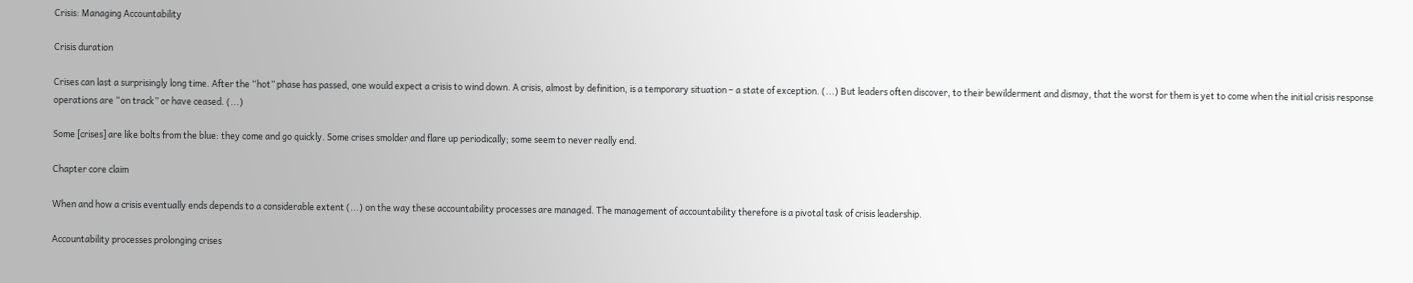Crisis: Managing Accountability

Crisis duration

Crises can last a surprisingly long time. After the “hot” phase has passed, one would expect a crisis to wind down. A crisis, almost by definition, is a temporary situation – a state of exception. (...) But leaders often discover, to their bewilderment and dismay, that the worst for them is yet to come when the initial crisis response operations are “on track” or have ceased. (...)

Some [crises] are like bolts from the blue: they come and go quickly. Some crises smolder and flare up periodically; some seem to never really end.

Chapter core claim

When and how a crisis eventually ends depends to a considerable extent (...) on the way these accountability processes are managed. The management of accountability therefore is a pivotal task of crisis leadership.

Accountability processes prolonging crises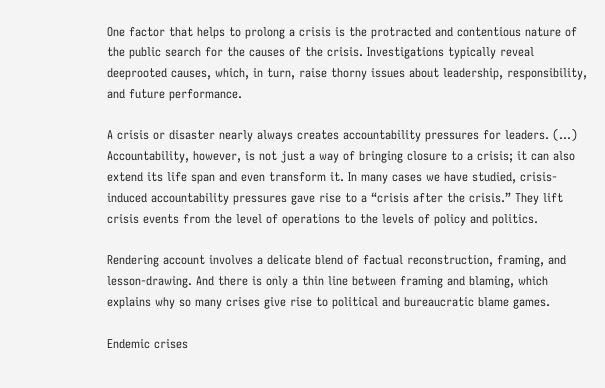One factor that helps to prolong a crisis is the protracted and contentious nature of the public search for the causes of the crisis. Investigations typically reveal deeprooted causes, which, in turn, raise thorny issues about leadership, responsibility, and future performance.

A crisis or disaster nearly always creates accountability pressures for leaders. (...) Accountability, however, is not just a way of bringing closure to a crisis; it can also extend its life span and even transform it. In many cases we have studied, crisis-induced accountability pressures gave rise to a “crisis after the crisis.” They lift crisis events from the level of operations to the levels of policy and politics.

Rendering account involves a delicate blend of factual reconstruction, framing, and lesson-drawing. And there is only a thin line between framing and blaming, which explains why so many crises give rise to political and bureaucratic blame games.

Endemic crises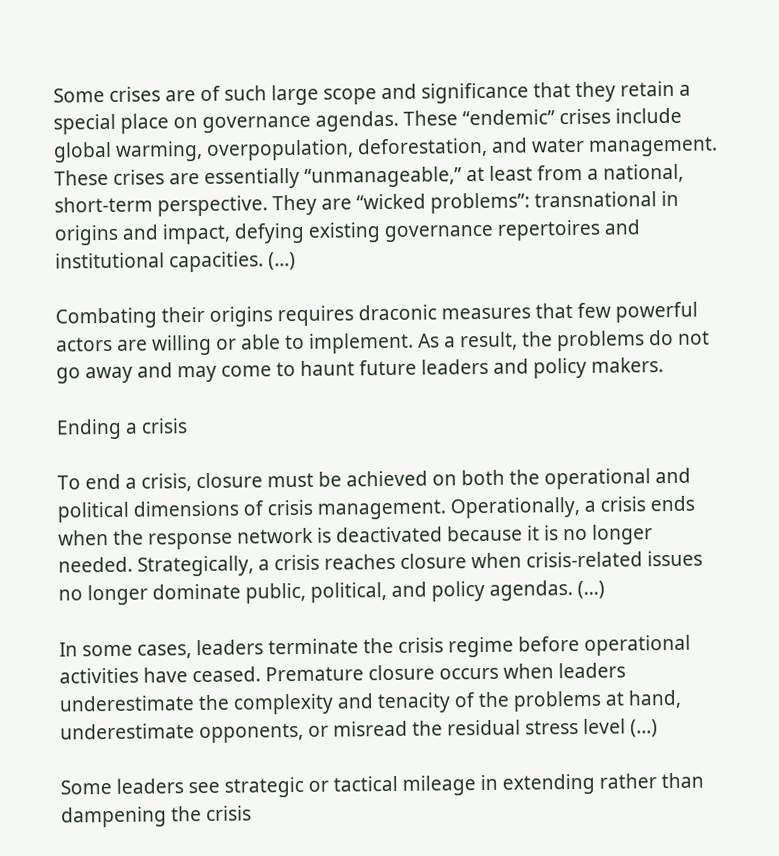Some crises are of such large scope and significance that they retain a special place on governance agendas. These “endemic” crises include global warming, overpopulation, deforestation, and water management. These crises are essentially “unmanageable,” at least from a national, short-term perspective. They are “wicked problems”: transnational in origins and impact, defying existing governance repertoires and institutional capacities. (...)

Combating their origins requires draconic measures that few powerful actors are willing or able to implement. As a result, the problems do not go away and may come to haunt future leaders and policy makers.

Ending a crisis

To end a crisis, closure must be achieved on both the operational and political dimensions of crisis management. Operationally, a crisis ends when the response network is deactivated because it is no longer needed. Strategically, a crisis reaches closure when crisis-related issues no longer dominate public, political, and policy agendas. (...)

In some cases, leaders terminate the crisis regime before operational activities have ceased. Premature closure occurs when leaders underestimate the complexity and tenacity of the problems at hand, underestimate opponents, or misread the residual stress level (...)

Some leaders see strategic or tactical mileage in extending rather than dampening the crisis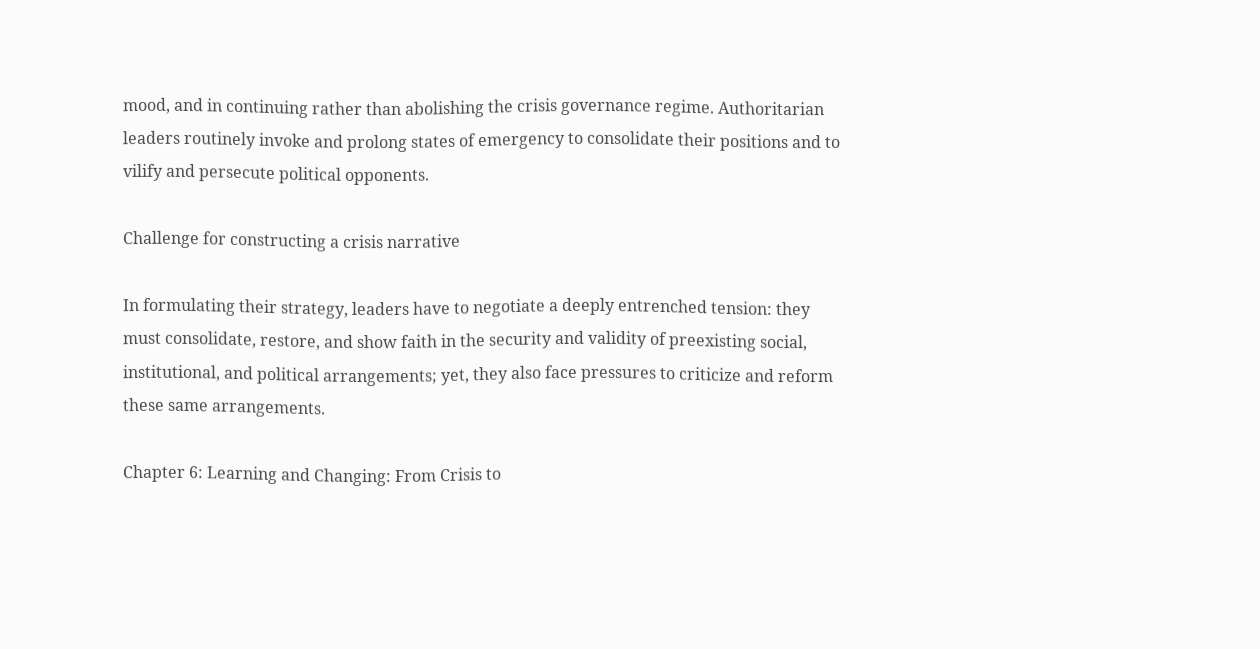mood, and in continuing rather than abolishing the crisis governance regime. Authoritarian leaders routinely invoke and prolong states of emergency to consolidate their positions and to vilify and persecute political opponents.

Challenge for constructing a crisis narrative

In formulating their strategy, leaders have to negotiate a deeply entrenched tension: they must consolidate, restore, and show faith in the security and validity of preexisting social, institutional, and political arrangements; yet, they also face pressures to criticize and reform these same arrangements.

Chapter 6: Learning and Changing: From Crisis to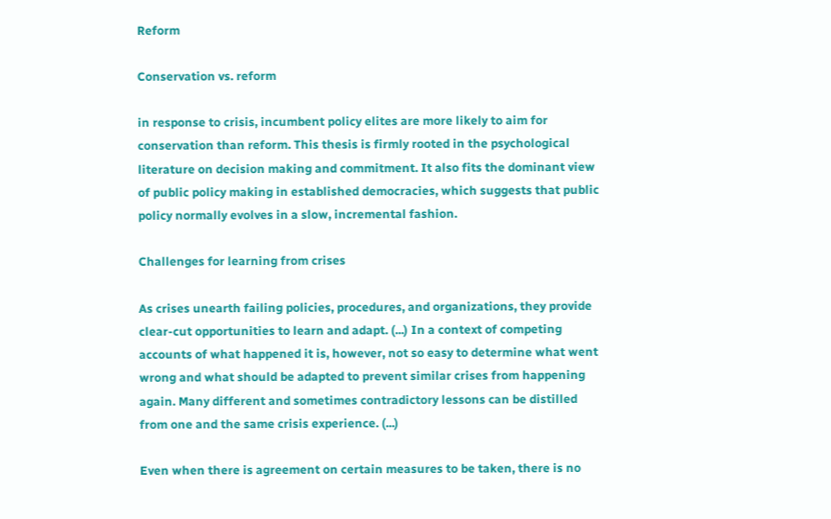Reform

Conservation vs. reform

in response to crisis, incumbent policy elites are more likely to aim for conservation than reform. This thesis is firmly rooted in the psychological literature on decision making and commitment. It also fits the dominant view of public policy making in established democracies, which suggests that public policy normally evolves in a slow, incremental fashion.

Challenges for learning from crises

As crises unearth failing policies, procedures, and organizations, they provide clear-cut opportunities to learn and adapt. (...) In a context of competing accounts of what happened it is, however, not so easy to determine what went wrong and what should be adapted to prevent similar crises from happening again. Many different and sometimes contradictory lessons can be distilled from one and the same crisis experience. (...)

Even when there is agreement on certain measures to be taken, there is no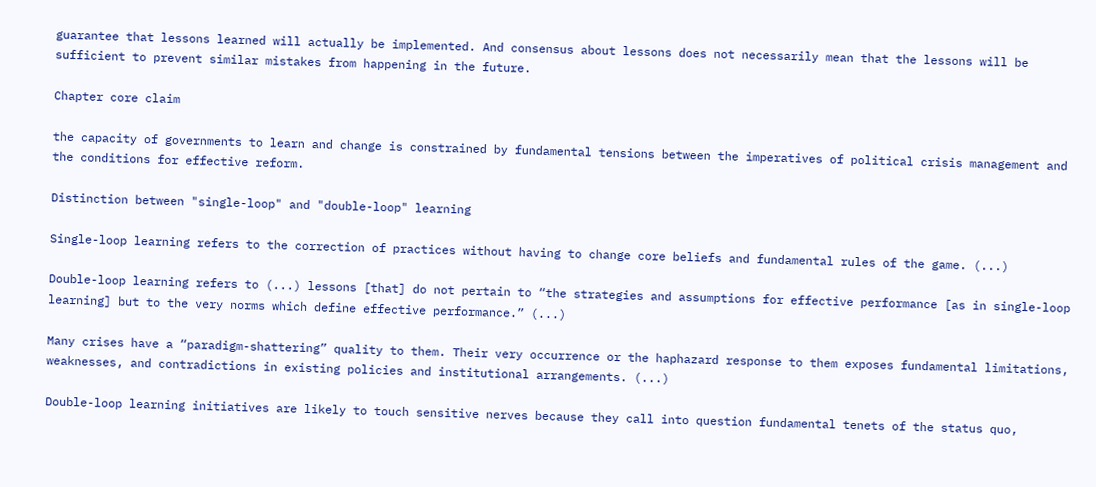guarantee that lessons learned will actually be implemented. And consensus about lessons does not necessarily mean that the lessons will be sufficient to prevent similar mistakes from happening in the future.

Chapter core claim

the capacity of governments to learn and change is constrained by fundamental tensions between the imperatives of political crisis management and the conditions for effective reform.

Distinction between "single-loop" and "double-loop" learning

Single-loop learning refers to the correction of practices without having to change core beliefs and fundamental rules of the game. (...)

Double-loop learning refers to (...) lessons [that] do not pertain to “the strategies and assumptions for effective performance [as in single-loop learning] but to the very norms which define effective performance.” (...)

Many crises have a “paradigm-shattering” quality to them. Their very occurrence or the haphazard response to them exposes fundamental limitations, weaknesses, and contradictions in existing policies and institutional arrangements. (...)

Double-loop learning initiatives are likely to touch sensitive nerves because they call into question fundamental tenets of the status quo,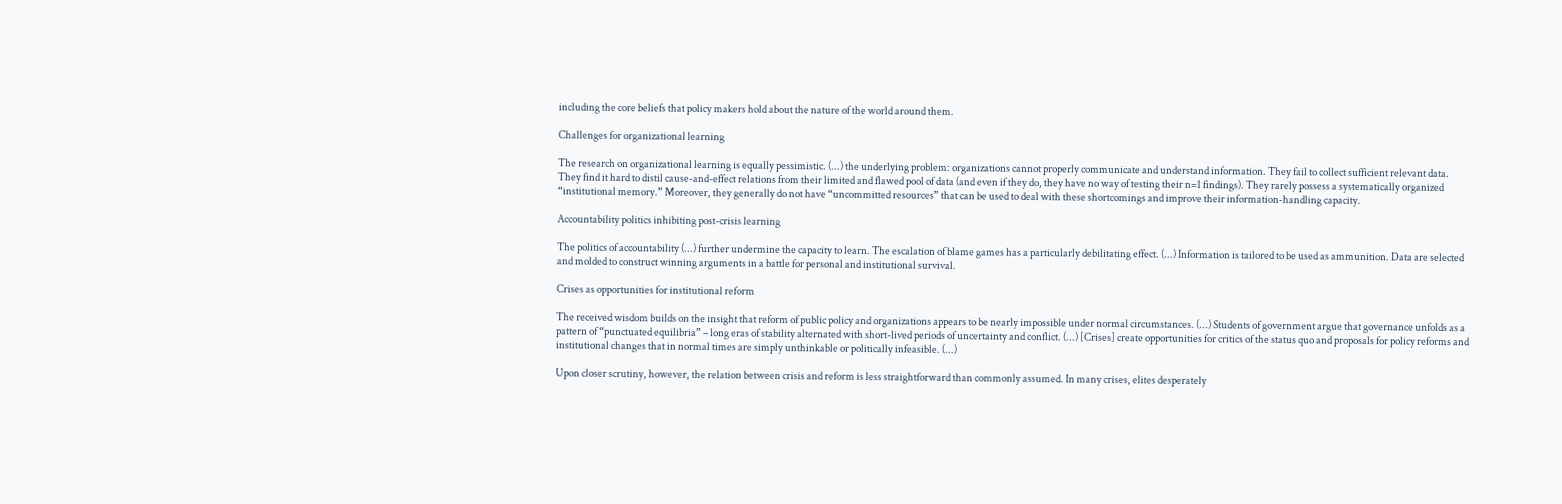including the core beliefs that policy makers hold about the nature of the world around them.

Challenges for organizational learning

The research on organizational learning is equally pessimistic. (...) the underlying problem: organizations cannot properly communicate and understand information. They fail to collect sufficient relevant data. They find it hard to distil cause-and-effect relations from their limited and flawed pool of data (and even if they do, they have no way of testing their n=1 findings). They rarely possess a systematically organized “institutional memory.” Moreover, they generally do not have “uncommitted resources” that can be used to deal with these shortcomings and improve their information-handling capacity.

Accountability politics inhibiting post-crisis learning

The politics of accountability (...) further undermine the capacity to learn. The escalation of blame games has a particularly debilitating effect. (...) Information is tailored to be used as ammunition. Data are selected and molded to construct winning arguments in a battle for personal and institutional survival.

Crises as opportunities for institutional reform

The received wisdom builds on the insight that reform of public policy and organizations appears to be nearly impossible under normal circumstances. (...) Students of government argue that governance unfolds as a pattern of “punctuated equilibria” – long eras of stability alternated with short-lived periods of uncertainty and conflict. (...) [Crises] create opportunities for critics of the status quo and proposals for policy reforms and institutional changes that in normal times are simply unthinkable or politically infeasible. (...)

Upon closer scrutiny, however, the relation between crisis and reform is less straightforward than commonly assumed. In many crises, elites desperately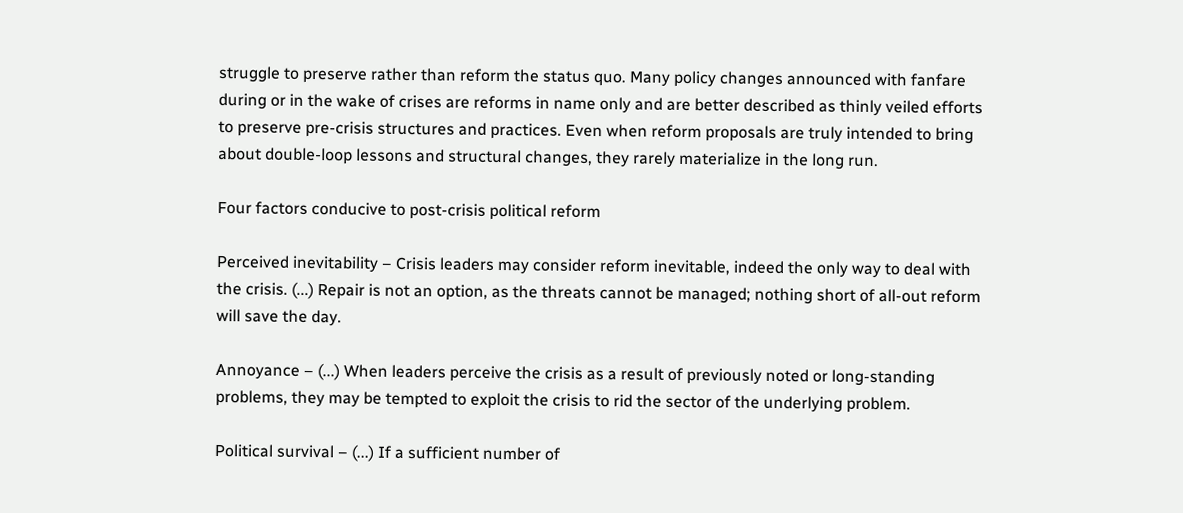struggle to preserve rather than reform the status quo. Many policy changes announced with fanfare during or in the wake of crises are reforms in name only and are better described as thinly veiled efforts to preserve pre-crisis structures and practices. Even when reform proposals are truly intended to bring about double-loop lessons and structural changes, they rarely materialize in the long run.

Four factors conducive to post-crisis political reform

Perceived inevitability – Crisis leaders may consider reform inevitable, indeed the only way to deal with the crisis. (...) Repair is not an option, as the threats cannot be managed; nothing short of all-out reform will save the day.

Annoyance – (...) When leaders perceive the crisis as a result of previously noted or long-standing problems, they may be tempted to exploit the crisis to rid the sector of the underlying problem.

Political survival – (...) If a sufficient number of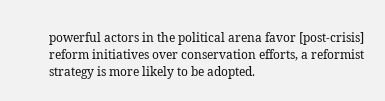powerful actors in the political arena favor [post-crisis] reform initiatives over conservation efforts, a reformist strategy is more likely to be adopted.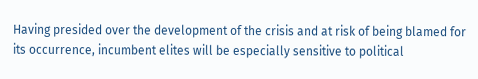Having presided over the development of the crisis and at risk of being blamed for its occurrence, incumbent elites will be especially sensitive to political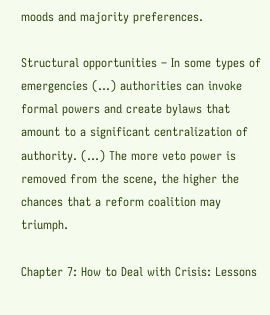moods and majority preferences.

Structural opportunities – In some types of emergencies (...) authorities can invoke formal powers and create bylaws that amount to a significant centralization of authority. (...) The more veto power is removed from the scene, the higher the chances that a reform coalition may triumph.

Chapter 7: How to Deal with Crisis: Lessons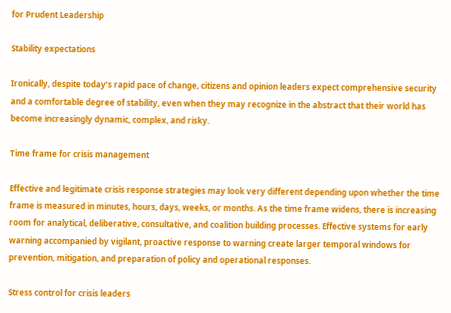for Prudent Leadership

Stability expectations

Ironically, despite today’s rapid pace of change, citizens and opinion leaders expect comprehensive security and a comfortable degree of stability, even when they may recognize in the abstract that their world has become increasingly dynamic, complex, and risky.

Time frame for crisis management

Effective and legitimate crisis response strategies may look very different depending upon whether the time frame is measured in minutes, hours, days, weeks, or months. As the time frame widens, there is increasing room for analytical, deliberative, consultative, and coalition building processes. Effective systems for early warning accompanied by vigilant, proactive response to warning create larger temporal windows for prevention, mitigation, and preparation of policy and operational responses.

Stress control for crisis leaders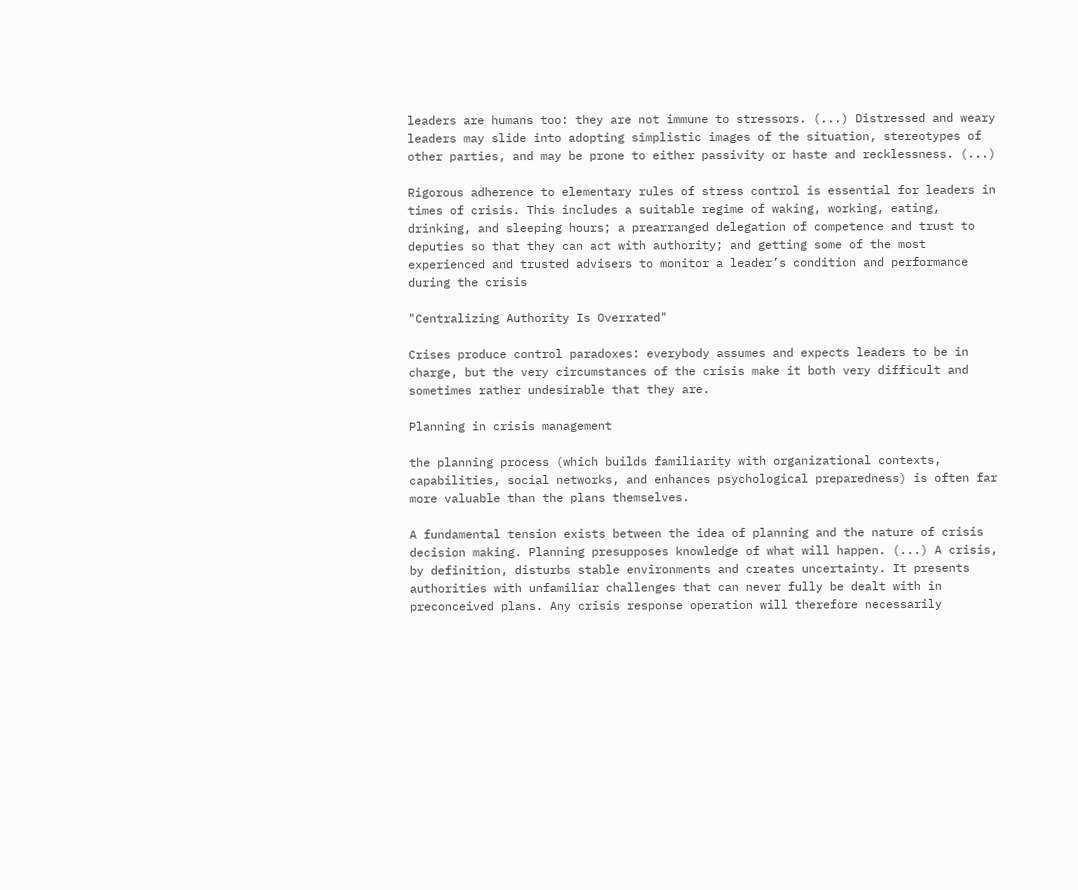leaders are humans too: they are not immune to stressors. (...) Distressed and weary leaders may slide into adopting simplistic images of the situation, stereotypes of other parties, and may be prone to either passivity or haste and recklessness. (...)

Rigorous adherence to elementary rules of stress control is essential for leaders in times of crisis. This includes a suitable regime of waking, working, eating, drinking, and sleeping hours; a prearranged delegation of competence and trust to deputies so that they can act with authority; and getting some of the most experienced and trusted advisers to monitor a leader’s condition and performance during the crisis

"Centralizing Authority Is Overrated"

Crises produce control paradoxes: everybody assumes and expects leaders to be in charge, but the very circumstances of the crisis make it both very difficult and sometimes rather undesirable that they are.

Planning in crisis management

the planning process (which builds familiarity with organizational contexts, capabilities, social networks, and enhances psychological preparedness) is often far more valuable than the plans themselves.

A fundamental tension exists between the idea of planning and the nature of crisis decision making. Planning presupposes knowledge of what will happen. (...) A crisis, by definition, disturbs stable environments and creates uncertainty. It presents authorities with unfamiliar challenges that can never fully be dealt with in preconceived plans. Any crisis response operation will therefore necessarily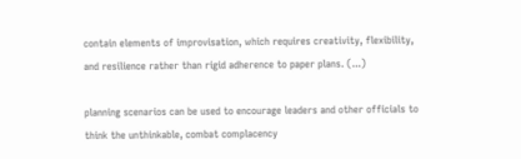contain elements of improvisation, which requires creativity, flexibility, and resilience rather than rigid adherence to paper plans. (...)

planning scenarios can be used to encourage leaders and other officials to think the unthinkable, combat complacency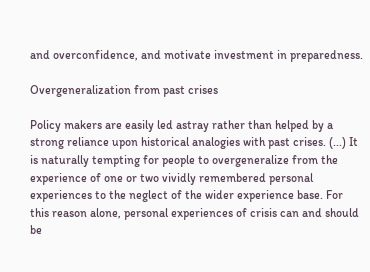and overconfidence, and motivate investment in preparedness.

Overgeneralization from past crises

Policy makers are easily led astray rather than helped by a strong reliance upon historical analogies with past crises. (...) It is naturally tempting for people to overgeneralize from the experience of one or two vividly remembered personal experiences to the neglect of the wider experience base. For this reason alone, personal experiences of crisis can and should be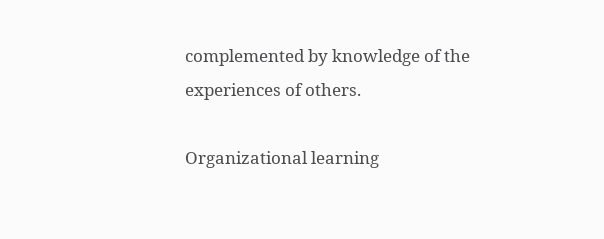complemented by knowledge of the experiences of others.

Organizational learning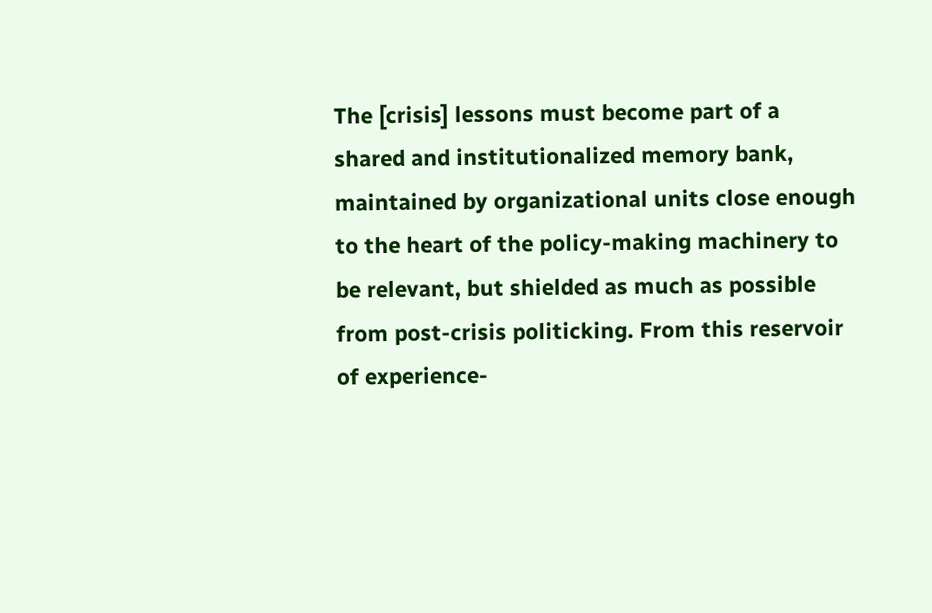The [crisis] lessons must become part of a shared and institutionalized memory bank, maintained by organizational units close enough to the heart of the policy-making machinery to be relevant, but shielded as much as possible from post-crisis politicking. From this reservoir of experience-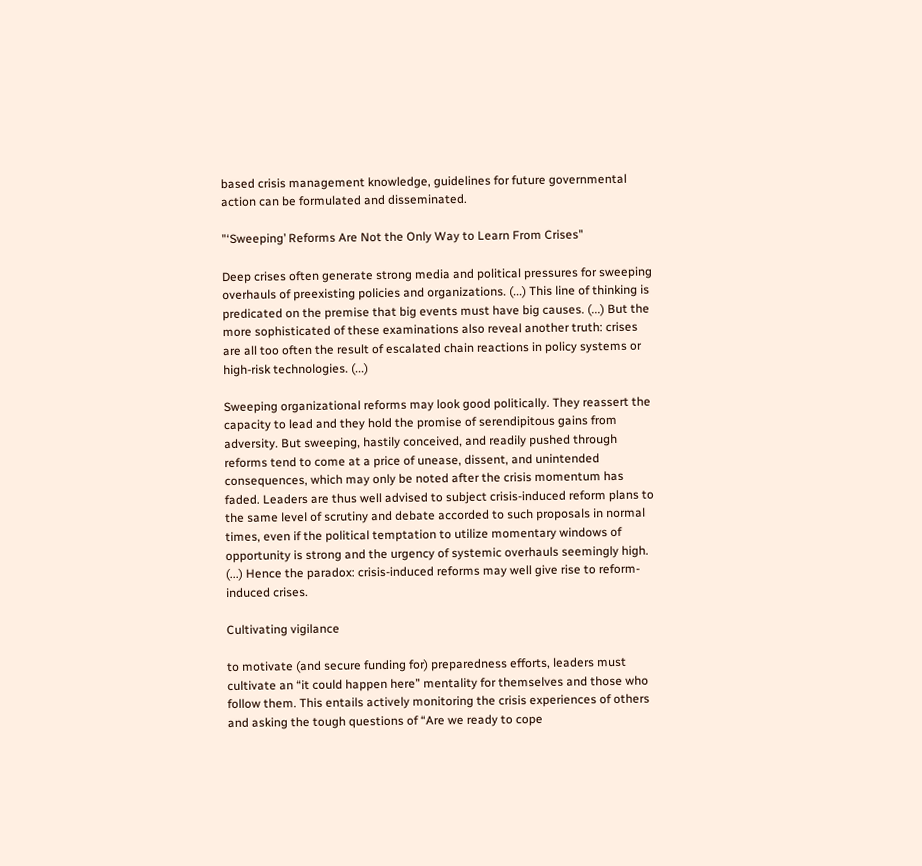based crisis management knowledge, guidelines for future governmental action can be formulated and disseminated.

"‘Sweeping’ Reforms Are Not the Only Way to Learn From Crises"

Deep crises often generate strong media and political pressures for sweeping overhauls of preexisting policies and organizations. (...) This line of thinking is predicated on the premise that big events must have big causes. (...) But the more sophisticated of these examinations also reveal another truth: crises are all too often the result of escalated chain reactions in policy systems or high-risk technologies. (...)

Sweeping organizational reforms may look good politically. They reassert the capacity to lead and they hold the promise of serendipitous gains from adversity. But sweeping, hastily conceived, and readily pushed through reforms tend to come at a price of unease, dissent, and unintended consequences, which may only be noted after the crisis momentum has faded. Leaders are thus well advised to subject crisis-induced reform plans to the same level of scrutiny and debate accorded to such proposals in normal times, even if the political temptation to utilize momentary windows of opportunity is strong and the urgency of systemic overhauls seemingly high. (...) Hence the paradox: crisis-induced reforms may well give rise to reform-induced crises.

Cultivating vigilance

to motivate (and secure funding for) preparedness efforts, leaders must cultivate an “it could happen here” mentality for themselves and those who follow them. This entails actively monitoring the crisis experiences of others and asking the tough questions of “Are we ready to cope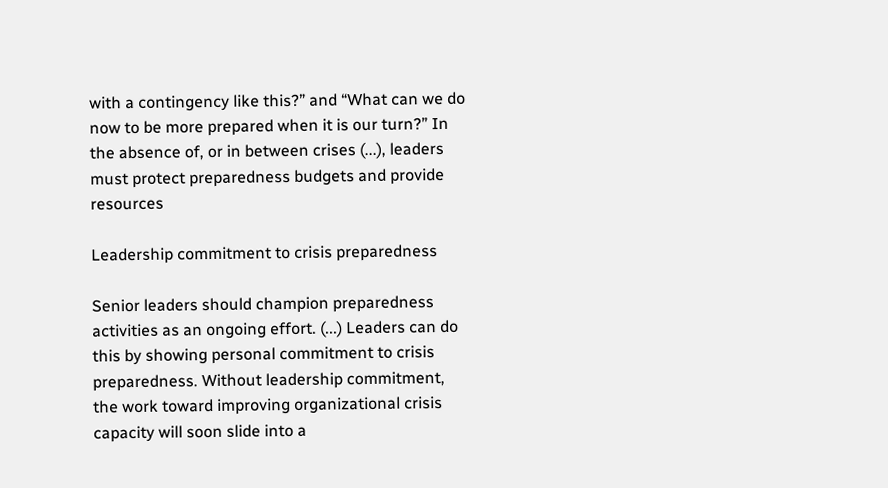with a contingency like this?” and “What can we do now to be more prepared when it is our turn?” In the absence of, or in between crises (...), leaders must protect preparedness budgets and provide resources

Leadership commitment to crisis preparedness

Senior leaders should champion preparedness activities as an ongoing effort. (...) Leaders can do this by showing personal commitment to crisis preparedness. Without leadership commitment, the work toward improving organizational crisis capacity will soon slide into a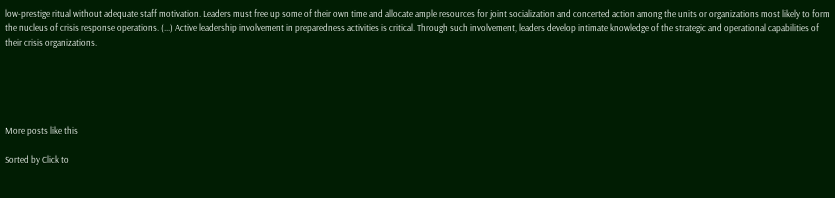low-prestige ritual without adequate staff motivation. Leaders must free up some of their own time and allocate ample resources for joint socialization and concerted action among the units or organizations most likely to form the nucleus of crisis response operations. (...) Active leadership involvement in preparedness activities is critical. Through such involvement, leaders develop intimate knowledge of the strategic and operational capabilities of their crisis organizations.





More posts like this

Sorted by Click to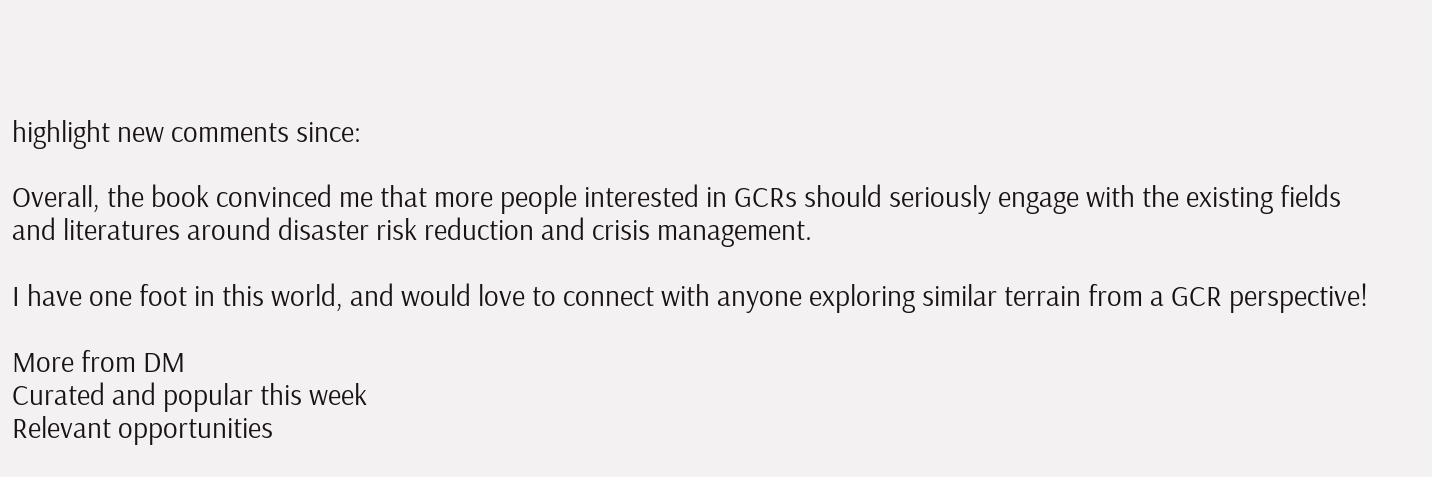highlight new comments since:

Overall, the book convinced me that more people interested in GCRs should seriously engage with the existing fields and literatures around disaster risk reduction and crisis management.

I have one foot in this world, and would love to connect with anyone exploring similar terrain from a GCR perspective!

More from DM
Curated and popular this week
Relevant opportunities